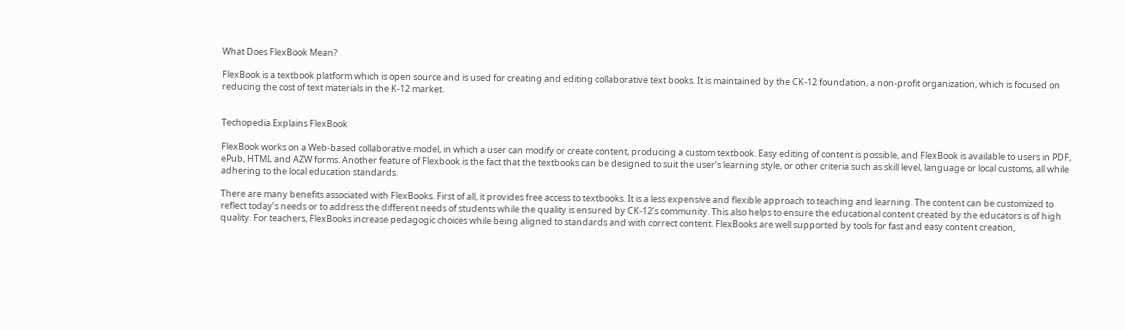What Does FlexBook Mean?

FlexBook is a textbook platform which is open source and is used for creating and editing collaborative text books. It is maintained by the CK-12 foundation, a non-profit organization, which is focused on reducing the cost of text materials in the K-12 market.


Techopedia Explains FlexBook

FlexBook works on a Web-based collaborative model, in which a user can modify or create content, producing a custom textbook. Easy editing of content is possible, and FlexBook is available to users in PDF, ePub, HTML and AZW forms. Another feature of Flexbook is the fact that the textbooks can be designed to suit the user’s learning style, or other criteria such as skill level, language or local customs, all while adhering to the local education standards.

There are many benefits associated with FlexBooks. First of all, it provides free access to textbooks. It is a less expensive and flexible approach to teaching and learning. The content can be customized to reflect today’s needs or to address the different needs of students while the quality is ensured by CK-12’s community. This also helps to ensure the educational content created by the educators is of high quality. For teachers, FlexBooks increase pedagogic choices while being aligned to standards and with correct content. FlexBooks are well supported by tools for fast and easy content creation,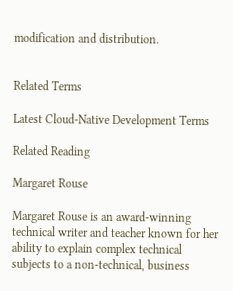modification and distribution.


Related Terms

Latest Cloud-Native Development Terms

Related Reading

Margaret Rouse

Margaret Rouse is an award-winning technical writer and teacher known for her ability to explain complex technical subjects to a non-technical, business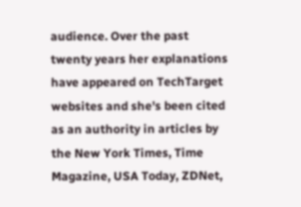audience. Over the past twenty years her explanations have appeared on TechTarget websites and she's been cited as an authority in articles by the New York Times, Time Magazine, USA Today, ZDNet,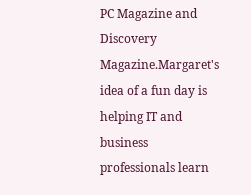PC Magazine and Discovery Magazine.Margaret's idea of a fun day is helping IT and business professionals learn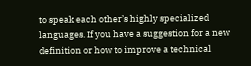to speak each other’s highly specialized languages. If you have a suggestion for a new definition or how to improve a technical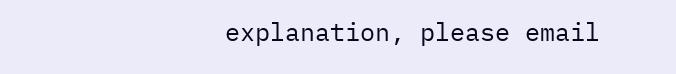explanation, please email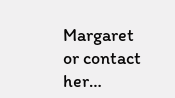Margaret or contact her…